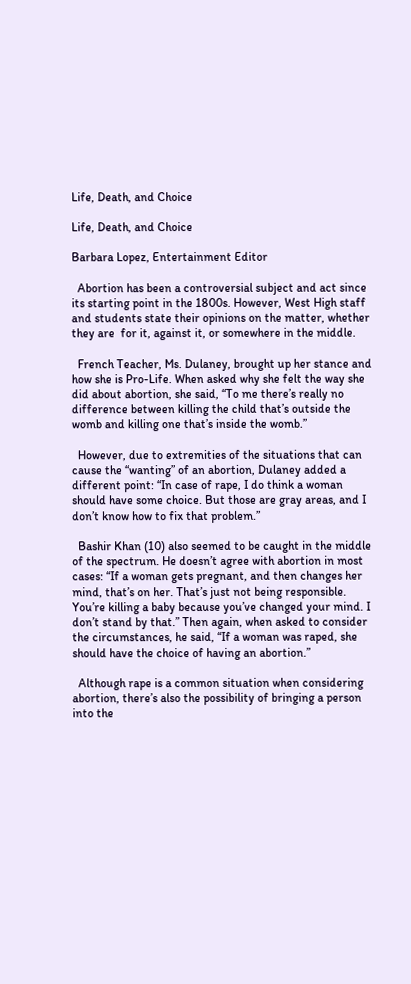Life, Death, and Choice

Life, Death, and Choice

Barbara Lopez, Entertainment Editor

  Abortion has been a controversial subject and act since its starting point in the 1800s. However, West High staff and students state their opinions on the matter, whether they are  for it, against it, or somewhere in the middle.

  French Teacher, Ms. Dulaney, brought up her stance and how she is Pro-Life. When asked why she felt the way she did about abortion, she said, “To me there’s really no difference between killing the child that’s outside the womb and killing one that’s inside the womb.”

  However, due to extremities of the situations that can cause the “wanting” of an abortion, Dulaney added a different point: “In case of rape, I do think a woman should have some choice. But those are gray areas, and I don’t know how to fix that problem.”

  Bashir Khan (10) also seemed to be caught in the middle of the spectrum. He doesn’t agree with abortion in most cases: “If a woman gets pregnant, and then changes her mind, that’s on her. That’s just not being responsible. You’re killing a baby because you’ve changed your mind. I don’t stand by that.” Then again, when asked to consider the circumstances, he said, “If a woman was raped, she should have the choice of having an abortion.”

  Although rape is a common situation when considering abortion, there’s also the possibility of bringing a person into the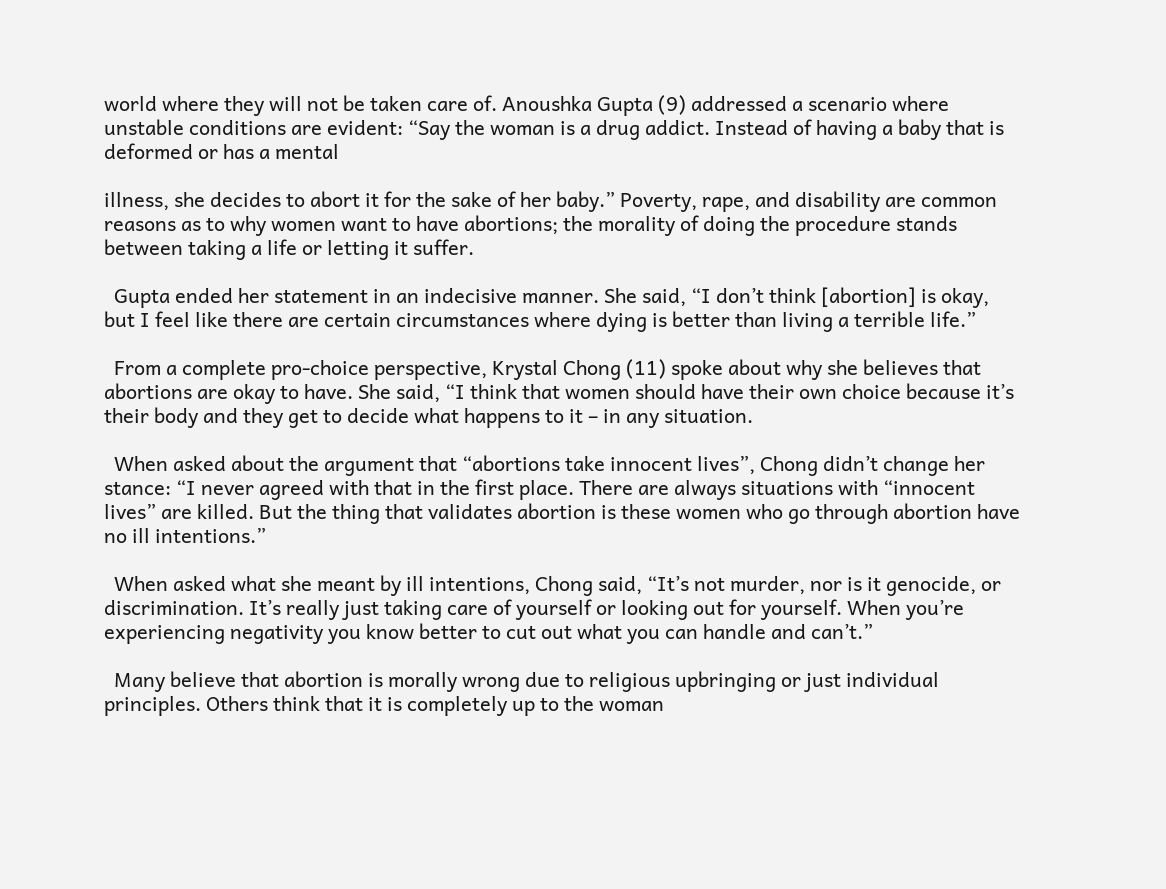world where they will not be taken care of. Anoushka Gupta (9) addressed a scenario where unstable conditions are evident: “Say the woman is a drug addict. Instead of having a baby that is deformed or has a mental

illness, she decides to abort it for the sake of her baby.” Poverty, rape, and disability are common reasons as to why women want to have abortions; the morality of doing the procedure stands between taking a life or letting it suffer.

  Gupta ended her statement in an indecisive manner. She said, “I don’t think [abortion] is okay, but I feel like there are certain circumstances where dying is better than living a terrible life.”

  From a complete pro-choice perspective, Krystal Chong (11) spoke about why she believes that abortions are okay to have. She said, “I think that women should have their own choice because it’s their body and they get to decide what happens to it – in any situation.

  When asked about the argument that “abortions take innocent lives”, Chong didn’t change her stance: “I never agreed with that in the first place. There are always situations with “innocent lives” are killed. But the thing that validates abortion is these women who go through abortion have no ill intentions.”

  When asked what she meant by ill intentions, Chong said, “It’s not murder, nor is it genocide, or discrimination. It’s really just taking care of yourself or looking out for yourself. When you’re experiencing negativity you know better to cut out what you can handle and can’t.”

  Many believe that abortion is morally wrong due to religious upbringing or just individual principles. Others think that it is completely up to the woman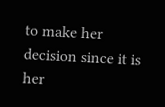to make her decision since it is her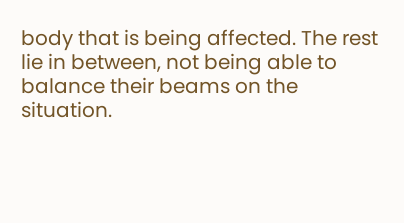body that is being affected. The rest lie in between, not being able to balance their beams on the situation.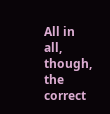All in all, though, the correct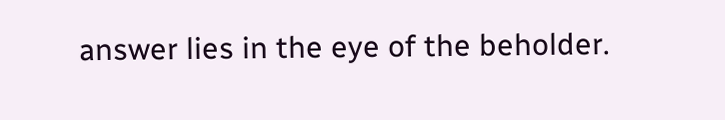answer lies in the eye of the beholder.